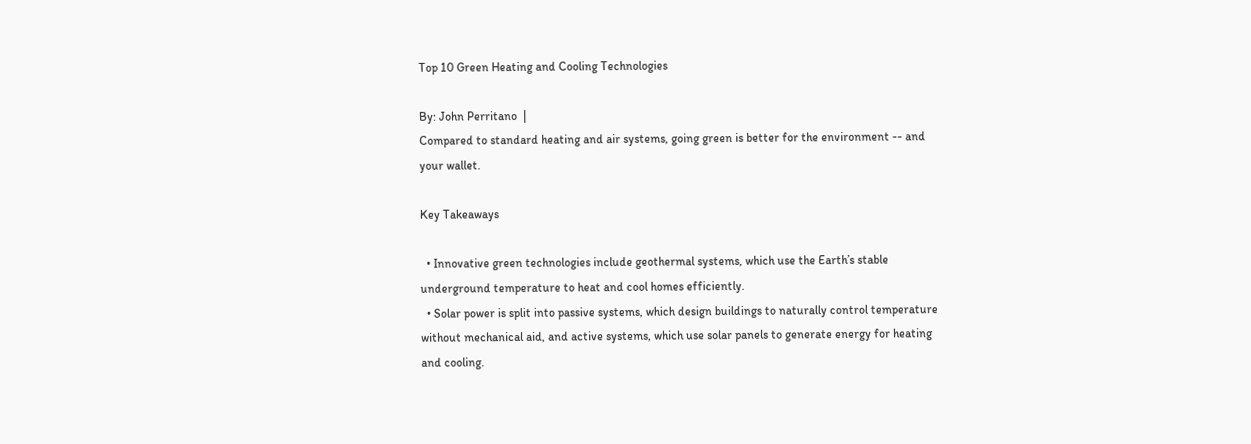Top 10 Green Heating and Cooling Technologies

By: John Perritano  |
Compared to standard heating and air systems, going green is better for the environment -- and your wallet.

Key Takeaways

  • Innovative green technologies include geothermal systems, which use the Earth’s stable underground temperature to heat and cool homes efficiently.
  • Solar power is split into passive systems, which design buildings to naturally control temperature without mechanical aid, and active systems, which use solar panels to generate energy for heating and cooling.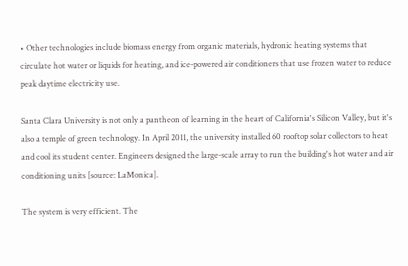• Other technologies include biomass energy from organic materials, hydronic heating systems that circulate hot water or liquids for heating, and ice-powered air conditioners that use frozen water to reduce peak daytime electricity use.

Santa Clara University is not only a pantheon of learning in the heart of California's Silicon Valley, but it's also a temple of green technology. In April 2011, the university installed 60 rooftop solar collectors to heat and cool its student center. Engineers designed the large-scale array to run the building's hot water and air conditioning units [source: LaMonica].

The system is very efficient. The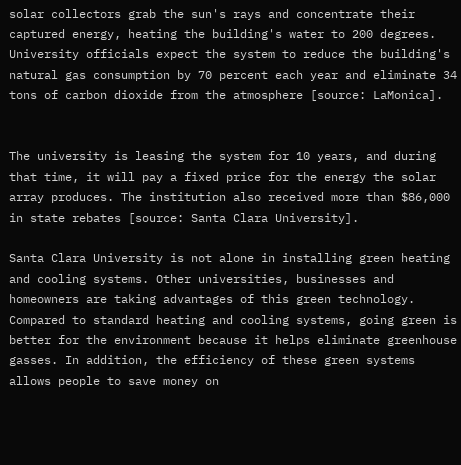solar collectors grab the sun's rays and concentrate their captured energy, heating the building's water to 200 degrees. University officials expect the system to reduce the building's natural gas consumption by 70 percent each year and eliminate 34 tons of carbon dioxide from the atmosphere [source: LaMonica].


The university is leasing the system for 10 years, and during that time, it will pay a fixed price for the energy the solar array produces. The institution also received more than $86,000 in state rebates [source: Santa Clara University].

Santa Clara University is not alone in installing green heating and cooling systems. Other universities, businesses and homeowners are taking advantages of this green technology. Compared to standard heating and cooling systems, going green is better for the environment because it helps eliminate greenhouse gasses. In addition, the efficiency of these green systems allows people to save money on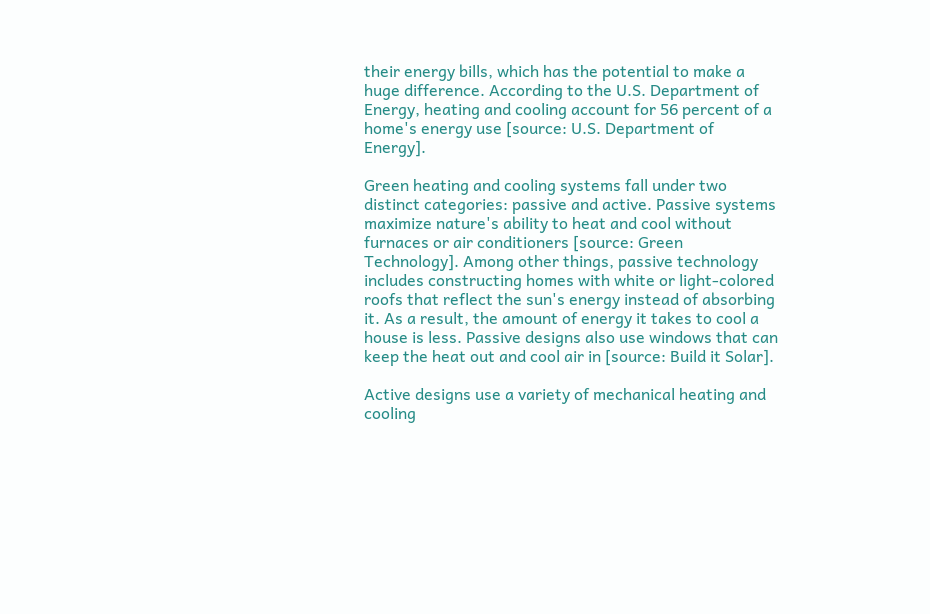their energy bills, which has the potential to make a huge difference. According to the U.S. Department of Energy, heating and cooling account for 56 percent of a home's energy use [source: U.S. Department of Energy].

Green heating and cooling systems fall under two distinct categories: passive and active. Passive systems maximize nature's ability to heat and cool without furnaces or air conditioners [source: Green Technology]. Among other things, passive technology includes constructing homes with white or light-colored roofs that reflect the sun's energy instead of absorbing it. As a result, the amount of energy it takes to cool a house is less. Passive designs also use windows that can keep the heat out and cool air in [source: Build it Solar].

Active designs use a variety of mechanical heating and cooling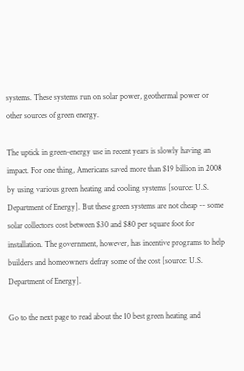systems. These systems run on solar power, geothermal power or other sources of green energy.

The uptick in green-energy use in recent years is slowly having an impact. For one thing, Americans saved more than $19 billion in 2008 by using various green heating and cooling systems [source: U.S. Department of Energy]. But these green systems are not cheap -- some solar collectors cost between $30 and $80 per square foot for installation. The government, however, has incentive programs to help builders and homeowners defray some of the cost [source: U.S. Department of Energy].

Go to the next page to read about the 10 best green heating and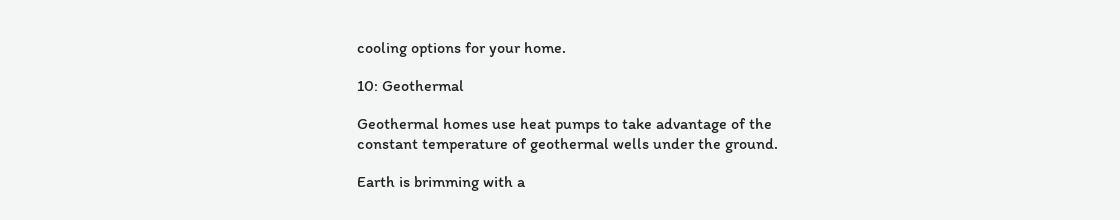cooling options for your home.

10: Geothermal

Geothermal homes use heat pumps to take advantage of the constant temperature of geothermal wells under the ground.

Earth is brimming with a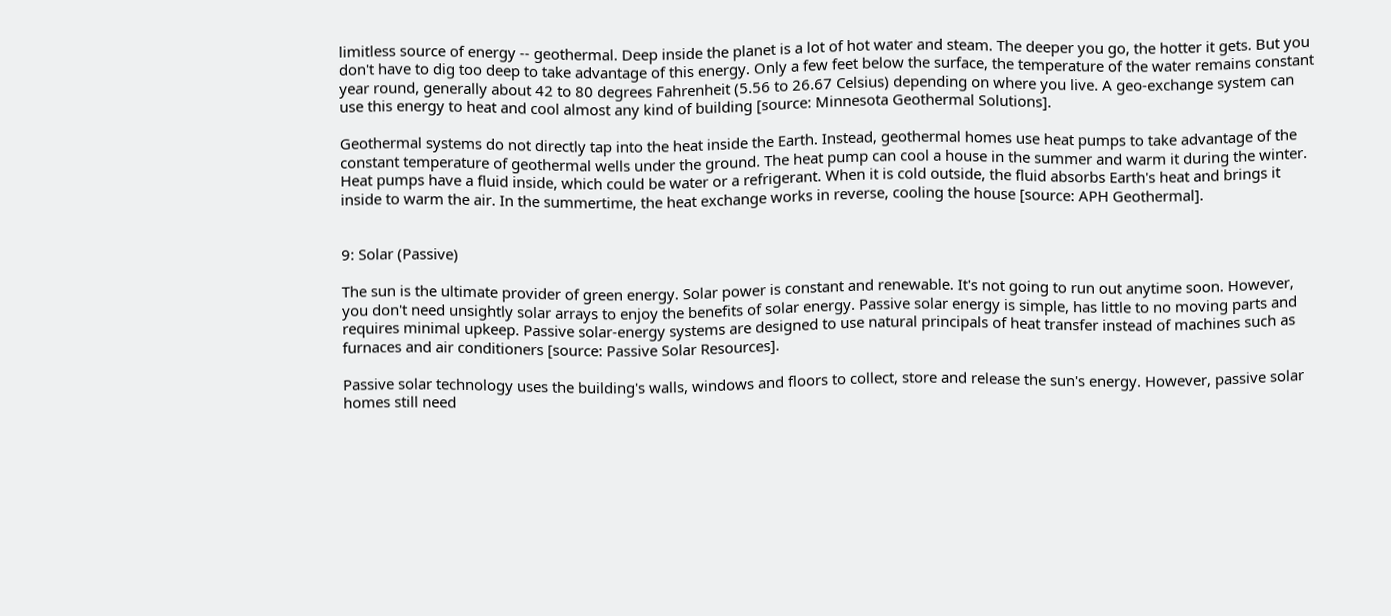limitless source of energy -- geothermal. Deep inside the planet is a lot of hot water and steam. The deeper you go, the hotter it gets. But you don't have to dig too deep to take advantage of this energy. Only a few feet below the surface, the temperature of the water remains constant year round, generally about 42 to 80 degrees Fahrenheit (5.56 to 26.67 Celsius) depending on where you live. A geo-exchange system can use this energy to heat and cool almost any kind of building [source: Minnesota Geothermal Solutions].

Geothermal systems do not directly tap into the heat inside the Earth. Instead, geothermal homes use heat pumps to take advantage of the constant temperature of geothermal wells under the ground. The heat pump can cool a house in the summer and warm it during the winter. Heat pumps have a fluid inside, which could be water or a refrigerant. When it is cold outside, the fluid absorbs Earth's heat and brings it inside to warm the air. In the summertime, the heat exchange works in reverse, cooling the house [source: APH Geothermal].


9: Solar (Passive)

The sun is the ultimate provider of green energy. Solar power is constant and renewable. It's not going to run out anytime soon. However, you don't need unsightly solar arrays to enjoy the benefits of solar energy. Passive solar energy is simple, has little to no moving parts and requires minimal upkeep. Passive solar-energy systems are designed to use natural principals of heat transfer instead of machines such as furnaces and air conditioners [source: Passive Solar Resources].

Passive solar technology uses the building's walls, windows and floors to collect, store and release the sun's energy. However, passive solar homes still need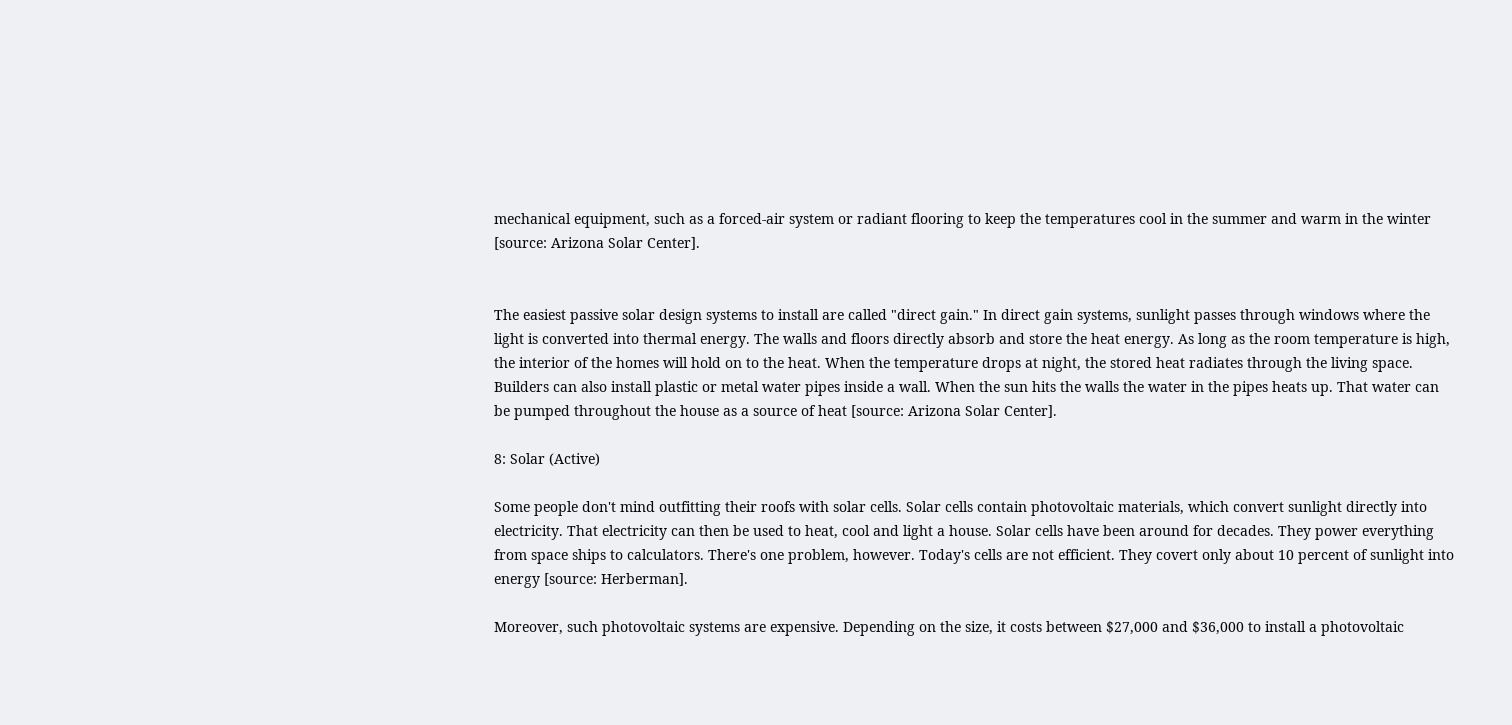mechanical equipment, such as a forced-air system or radiant flooring to keep the temperatures cool in the summer and warm in the winter [source: Arizona Solar Center].


The easiest passive solar design systems to install are called "direct gain." In direct gain systems, sunlight passes through windows where the light is converted into thermal energy. The walls and floors directly absorb and store the heat energy. As long as the room temperature is high, the interior of the homes will hold on to the heat. When the temperature drops at night, the stored heat radiates through the living space. Builders can also install plastic or metal water pipes inside a wall. When the sun hits the walls the water in the pipes heats up. That water can be pumped throughout the house as a source of heat [source: Arizona Solar Center].

8: Solar (Active)

Some people don't mind outfitting their roofs with solar cells. Solar cells contain photovoltaic materials, which convert sunlight directly into electricity. That electricity can then be used to heat, cool and light a house. Solar cells have been around for decades. They power everything from space ships to calculators. There's one problem, however. Today's cells are not efficient. They covert only about 10 percent of sunlight into energy [source: Herberman].

Moreover, such photovoltaic systems are expensive. Depending on the size, it costs between $27,000 and $36,000 to install a photovoltaic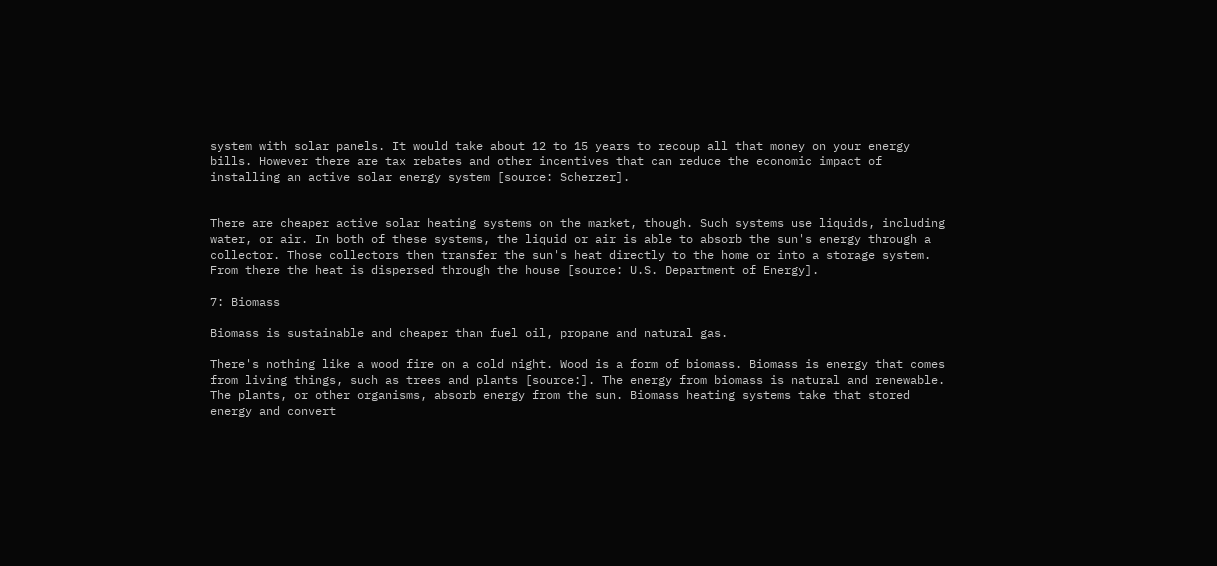system with solar panels. It would take about 12 to 15 years to recoup all that money on your energy bills. However there are tax rebates and other incentives that can reduce the economic impact of installing an active solar energy system [source: Scherzer].


There are cheaper active solar heating systems on the market, though. Such systems use liquids, including water, or air. In both of these systems, the liquid or air is able to absorb the sun's energy through a collector. Those collectors then transfer the sun's heat directly to the home or into a storage system. From there the heat is dispersed through the house [source: U.S. Department of Energy].

7: Biomass

Biomass is sustainable and cheaper than fuel oil, propane and natural gas.

There's nothing like a wood fire on a cold night. Wood is a form of biomass. Biomass is energy that comes from living things, such as trees and plants [source:]. The energy from biomass is natural and renewable. The plants, or other organisms, absorb energy from the sun. Biomass heating systems take that stored energy and convert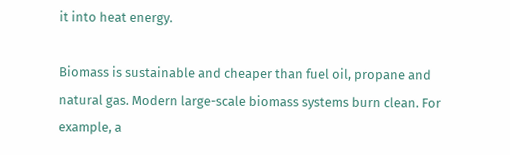it into heat energy.

Biomass is sustainable and cheaper than fuel oil, propane and natural gas. Modern large-scale biomass systems burn clean. For example, a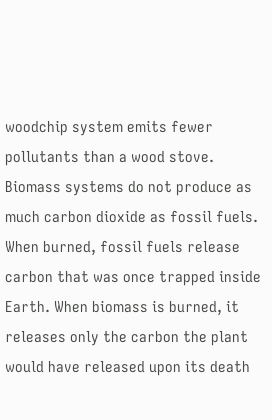woodchip system emits fewer pollutants than a wood stove. Biomass systems do not produce as much carbon dioxide as fossil fuels. When burned, fossil fuels release carbon that was once trapped inside Earth. When biomass is burned, it releases only the carbon the plant would have released upon its death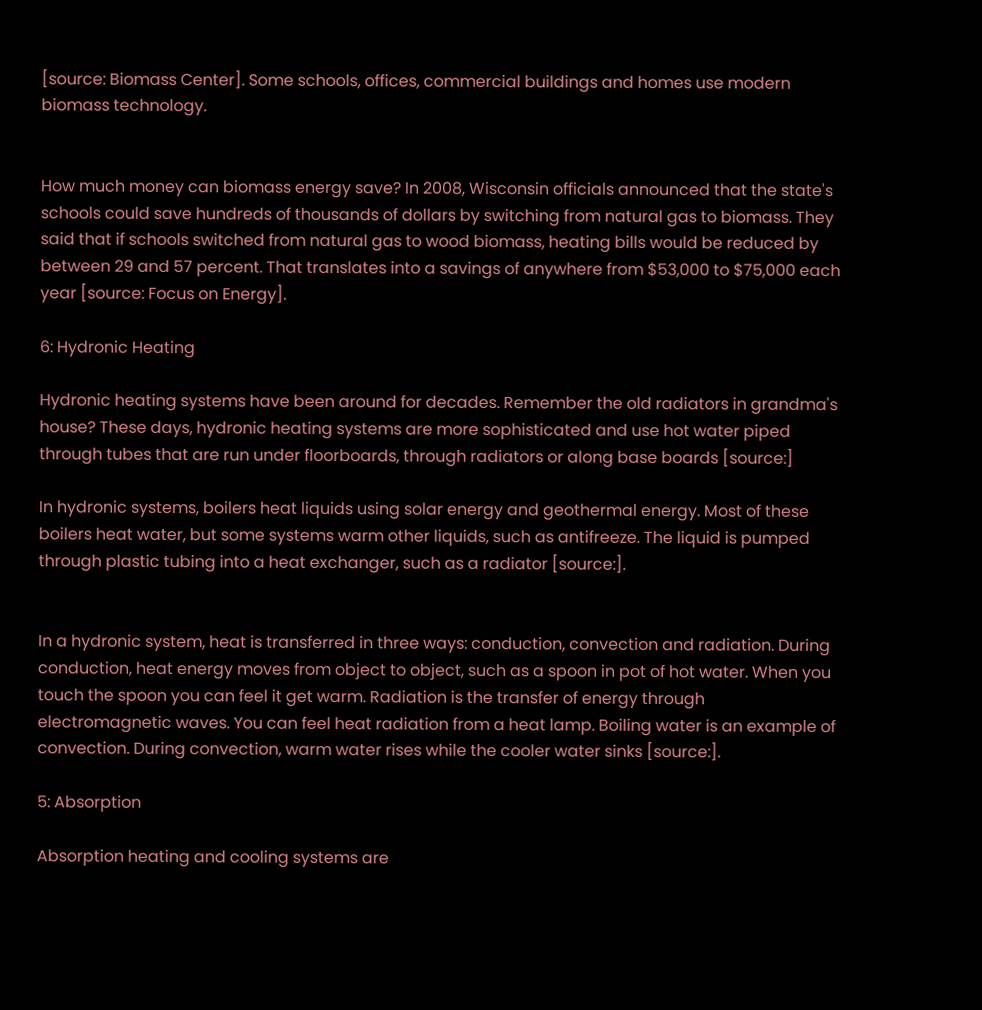[source: Biomass Center]. Some schools, offices, commercial buildings and homes use modern biomass technology.


How much money can biomass energy save? In 2008, Wisconsin officials announced that the state's schools could save hundreds of thousands of dollars by switching from natural gas to biomass. They said that if schools switched from natural gas to wood biomass, heating bills would be reduced by between 29 and 57 percent. That translates into a savings of anywhere from $53,000 to $75,000 each year [source: Focus on Energy].

6: Hydronic Heating

Hydronic heating systems have been around for decades. Remember the old radiators in grandma's house? These days, hydronic heating systems are more sophisticated and use hot water piped through tubes that are run under floorboards, through radiators or along base boards [source:]

In hydronic systems, boilers heat liquids using solar energy and geothermal energy. Most of these boilers heat water, but some systems warm other liquids, such as antifreeze. The liquid is pumped through plastic tubing into a heat exchanger, such as a radiator [source:].


In a hydronic system, heat is transferred in three ways: conduction, convection and radiation. During conduction, heat energy moves from object to object, such as a spoon in pot of hot water. When you touch the spoon you can feel it get warm. Radiation is the transfer of energy through electromagnetic waves. You can feel heat radiation from a heat lamp. Boiling water is an example of convection. During convection, warm water rises while the cooler water sinks [source:].

5: Absorption

Absorption heating and cooling systems are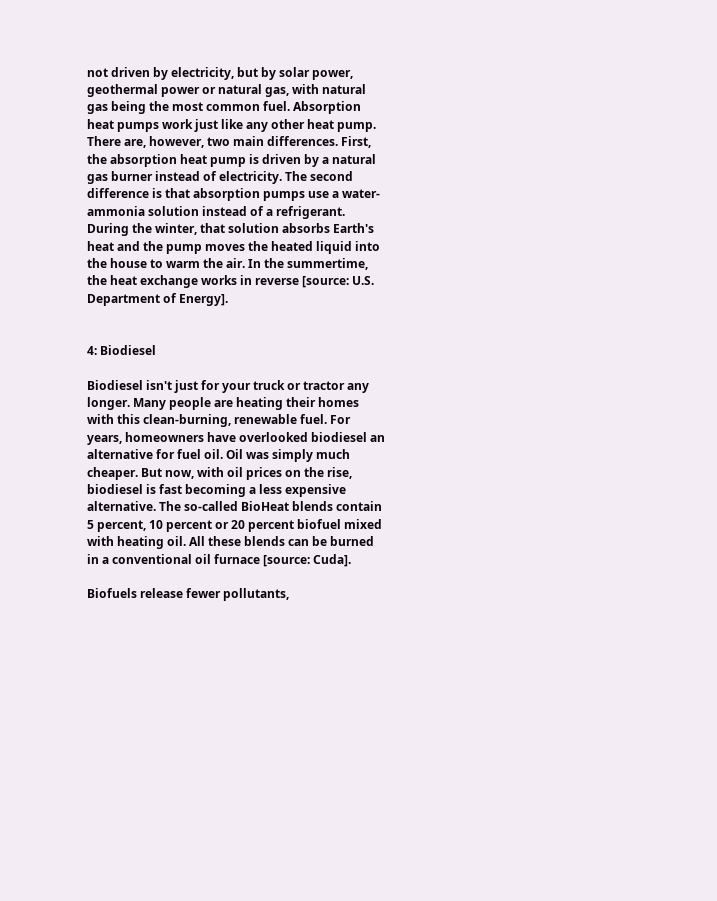not driven by electricity, but by solar power, geothermal power or natural gas, with natural gas being the most common fuel. Absorption heat pumps work just like any other heat pump. There are, however, two main differences. First, the absorption heat pump is driven by a natural gas burner instead of electricity. The second difference is that absorption pumps use a water-ammonia solution instead of a refrigerant. During the winter, that solution absorbs Earth's heat and the pump moves the heated liquid into the house to warm the air. In the summertime, the heat exchange works in reverse [source: U.S. Department of Energy].


4: Biodiesel

Biodiesel isn't just for your truck or tractor any longer. Many people are heating their homes with this clean-burning, renewable fuel. For years, homeowners have overlooked biodiesel an alternative for fuel oil. Oil was simply much cheaper. But now, with oil prices on the rise, biodiesel is fast becoming a less expensive alternative. The so-called BioHeat blends contain 5 percent, 10 percent or 20 percent biofuel mixed with heating oil. All these blends can be burned in a conventional oil furnace [source: Cuda].

Biofuels release fewer pollutants,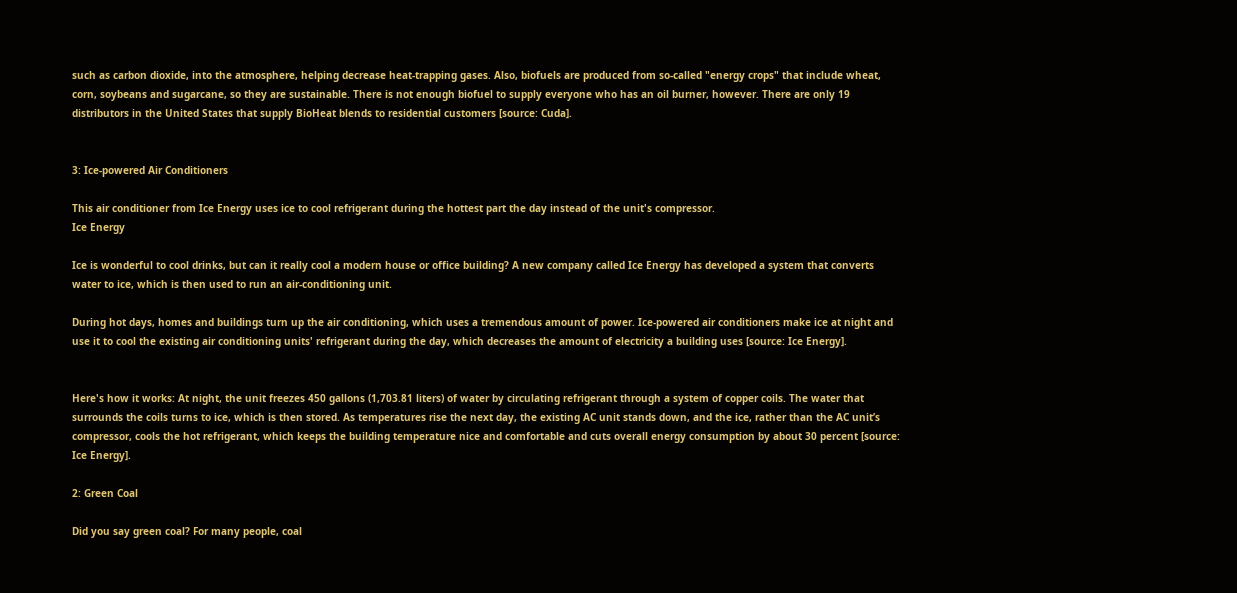such as carbon dioxide, into the atmosphere, helping decrease heat-trapping gases. Also, biofuels are produced from so-called "energy crops" that include wheat, corn, soybeans and sugarcane, so they are sustainable. There is not enough biofuel to supply everyone who has an oil burner, however. There are only 19 distributors in the United States that supply BioHeat blends to residential customers [source: Cuda].


3: Ice-powered Air Conditioners

This air conditioner from Ice Energy uses ice to cool refrigerant during the hottest part the day instead of the unit's compressor.
Ice Energy

Ice is wonderful to cool drinks, but can it really cool a modern house or office building? A new company called Ice Energy has developed a system that converts water to ice, which is then used to run an air-conditioning unit.

During hot days, homes and buildings turn up the air conditioning, which uses a tremendous amount of power. Ice-powered air conditioners make ice at night and use it to cool the existing air conditioning units' refrigerant during the day, which decreases the amount of electricity a building uses [source: Ice Energy].


Here's how it works: At night, the unit freezes 450 gallons (1,703.81 liters) of water by circulating refrigerant through a system of copper coils. The water that surrounds the coils turns to ice, which is then stored. As temperatures rise the next day, the existing AC unit stands down, and the ice, rather than the AC unit’s compressor, cools the hot refrigerant, which keeps the building temperature nice and comfortable and cuts overall energy consumption by about 30 percent [source: Ice Energy].

2: Green Coal

Did you say green coal? For many people, coal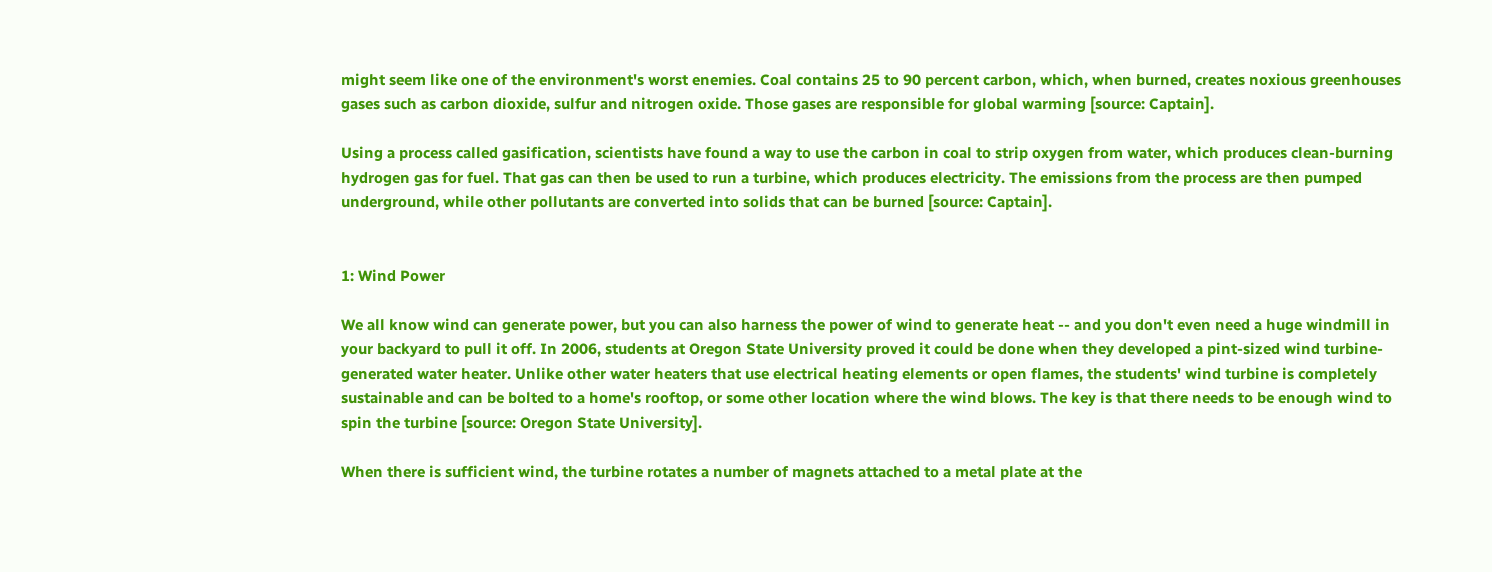might seem like one of the environment's worst enemies. Coal contains 25 to 90 percent carbon, which, when burned, creates noxious greenhouses gases such as carbon dioxide, sulfur and nitrogen oxide. Those gases are responsible for global warming [source: Captain].

Using a process called gasification, scientists have found a way to use the carbon in coal to strip oxygen from water, which produces clean-burning hydrogen gas for fuel. That gas can then be used to run a turbine, which produces electricity. The emissions from the process are then pumped underground, while other pollutants are converted into solids that can be burned [source: Captain].


1: Wind Power

We all know wind can generate power, but you can also harness the power of wind to generate heat -- and you don't even need a huge windmill in your backyard to pull it off. In 2006, students at Oregon State University proved it could be done when they developed a pint-sized wind turbine-generated water heater. Unlike other water heaters that use electrical heating elements or open flames, the students' wind turbine is completely sustainable and can be bolted to a home's rooftop, or some other location where the wind blows. The key is that there needs to be enough wind to spin the turbine [source: Oregon State University].

When there is sufficient wind, the turbine rotates a number of magnets attached to a metal plate at the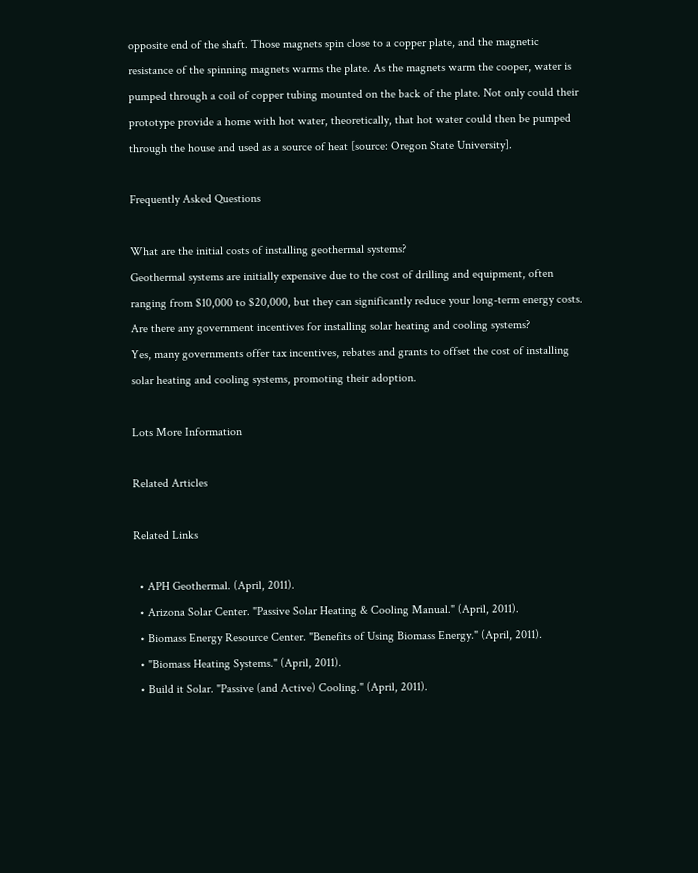opposite end of the shaft. Those magnets spin close to a copper plate, and the magnetic resistance of the spinning magnets warms the plate. As the magnets warm the cooper, water is pumped through a coil of copper tubing mounted on the back of the plate. Not only could their prototype provide a home with hot water, theoretically, that hot water could then be pumped through the house and used as a source of heat [source: Oregon State University].

Frequently Asked Questions

What are the initial costs of installing geothermal systems?
Geothermal systems are initially expensive due to the cost of drilling and equipment, often ranging from $10,000 to $20,000, but they can significantly reduce your long-term energy costs.
Are there any government incentives for installing solar heating and cooling systems?
Yes, many governments offer tax incentives, rebates and grants to offset the cost of installing solar heating and cooling systems, promoting their adoption.

Lots More Information

Related Articles

Related Links

  • APH Geothermal. (April, 2011).
  • Arizona Solar Center. "Passive Solar Heating & Cooling Manual." (April, 2011).
  • Biomass Energy Resource Center. "Benefits of Using Biomass Energy." (April, 2011).
  • "Biomass Heating Systems." (April, 2011).
  • Build it Solar. "Passive (and Active) Cooling." (April, 2011).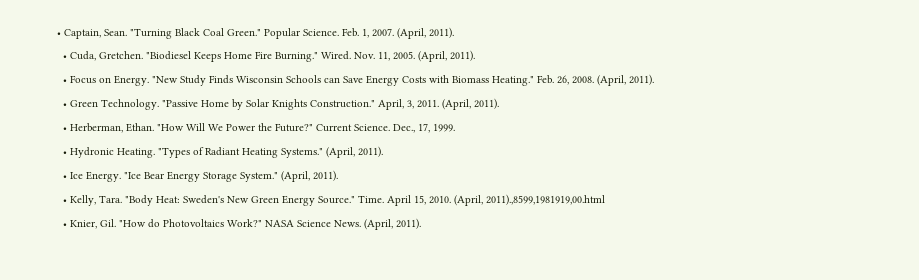• Captain, Sean. "Turning Black Coal Green." Popular Science. Feb. 1, 2007. (April, 2011).
  • Cuda, Gretchen. "Biodiesel Keeps Home Fire Burning." Wired. Nov. 11, 2005. (April, 2011).
  • Focus on Energy. "New Study Finds Wisconsin Schools can Save Energy Costs with Biomass Heating." Feb. 26, 2008. (April, 2011).
  • Green Technology. "Passive Home by Solar Knights Construction." April, 3, 2011. (April, 2011).
  • Herberman, Ethan. "How Will We Power the Future?" Current Science. Dec., 17, 1999.
  • Hydronic Heating. "Types of Radiant Heating Systems." (April, 2011).
  • Ice Energy. "Ice Bear Energy Storage System." (April, 2011).
  • Kelly, Tara. "Body Heat: Sweden's New Green Energy Source." Time. April 15, 2010. (April, 2011).,8599,1981919,00.html
  • Knier, Gil. "How do Photovoltaics Work?" NASA Science News. (April, 2011).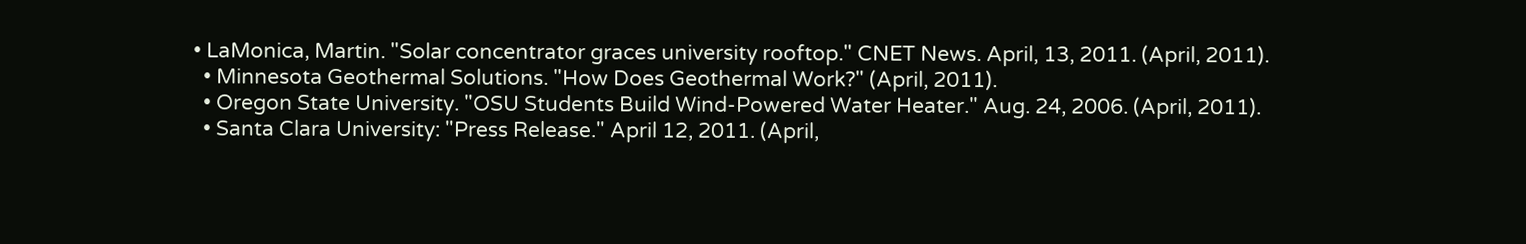• LaMonica, Martin. "Solar concentrator graces university rooftop." CNET News. April, 13, 2011. (April, 2011).
  • Minnesota Geothermal Solutions. "How Does Geothermal Work?" (April, 2011).
  • Oregon State University. "OSU Students Build Wind-Powered Water Heater." Aug. 24, 2006. (April, 2011).
  • Santa Clara University: "Press Release." April 12, 2011. (April,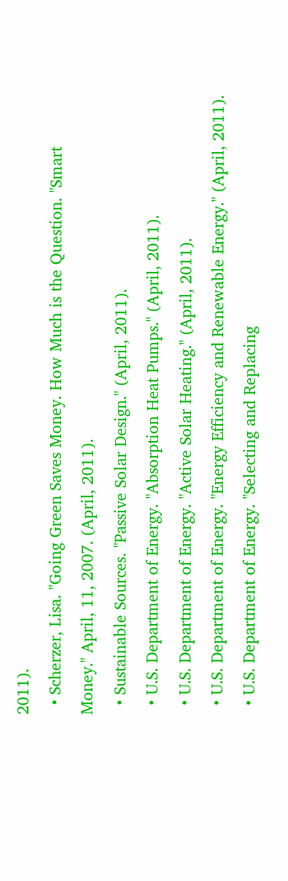2011).
  • Scherzer, Lisa. "Going Green Saves Money. How Much is the Question. "Smart Money." April, 11, 2007. (April, 2011).
  • Sustainable Sources. "Passive Solar Design." (April, 2011).
  • U.S. Department of Energy. "Absorption Heat Pumps." (April, 2011).
  • U.S. Department of Energy. "Active Solar Heating." (April, 2011).
  • U.S. Department of Energy. "Energy Efficiency and Renewable Energy." (April, 2011).
  • U.S. Department of Energy. "Selecting and Replacing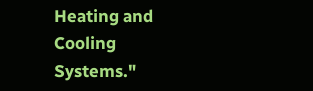Heating and Cooling Systems."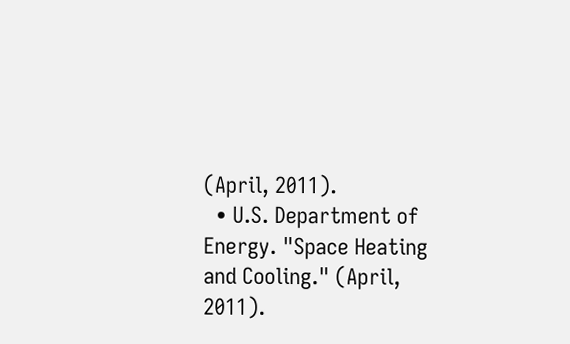(April, 2011).
  • U.S. Department of Energy. "Space Heating and Cooling." (April, 2011).